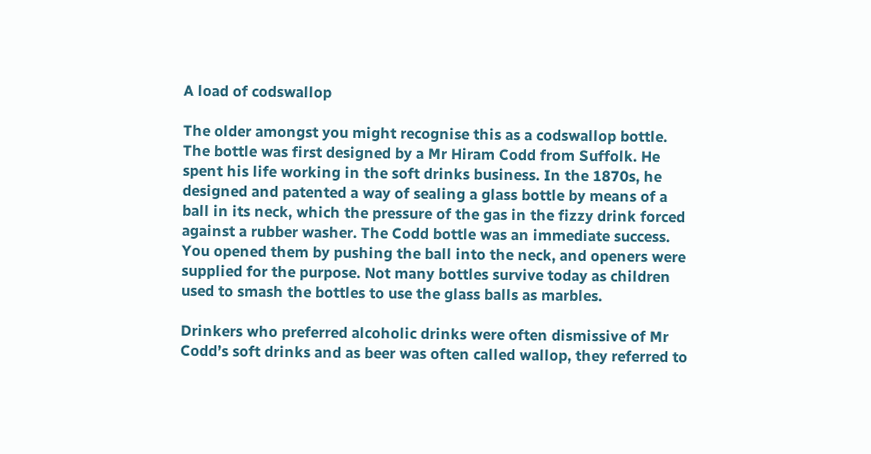A load of codswallop

The older amongst you might recognise this as a codswallop bottle. The bottle was first designed by a Mr Hiram Codd from Suffolk. He spent his life working in the soft drinks business. In the 1870s, he designed and patented a way of sealing a glass bottle by means of a ball in its neck, which the pressure of the gas in the fizzy drink forced against a rubber washer. The Codd bottle was an immediate success. You opened them by pushing the ball into the neck, and openers were supplied for the purpose. Not many bottles survive today as children used to smash the bottles to use the glass balls as marbles.

Drinkers who preferred alcoholic drinks were often dismissive of Mr Codd’s soft drinks and as beer was often called wallop, they referred to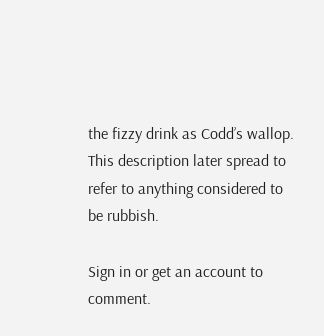the fizzy drink as Codd’s wallop. This description later spread to refer to anything considered to be rubbish.

Sign in or get an account to comment.